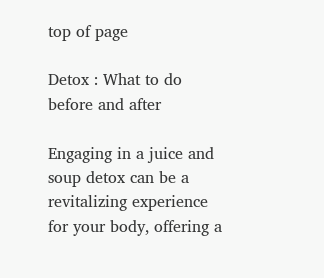top of page

Detox : What to do before and after

Engaging in a juice and soup detox can be a revitalizing experience for your body, offering a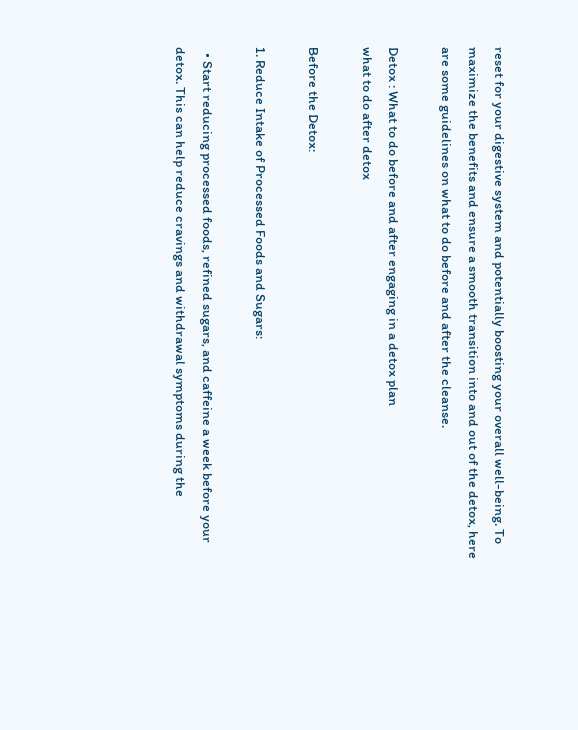reset for your digestive system and potentially boosting your overall well-being. To maximize the benefits and ensure a smooth transition into and out of the detox, here are some guidelines on what to do before and after the cleanse.

Detox : What to do before and after engaging in a detox plan
what to do after detox

Before the Detox:

1. Reduce Intake of Processed Foods and Sugars:

  • Start reducing processed foods, refined sugars, and caffeine a week before your detox. This can help reduce cravings and withdrawal symptoms during the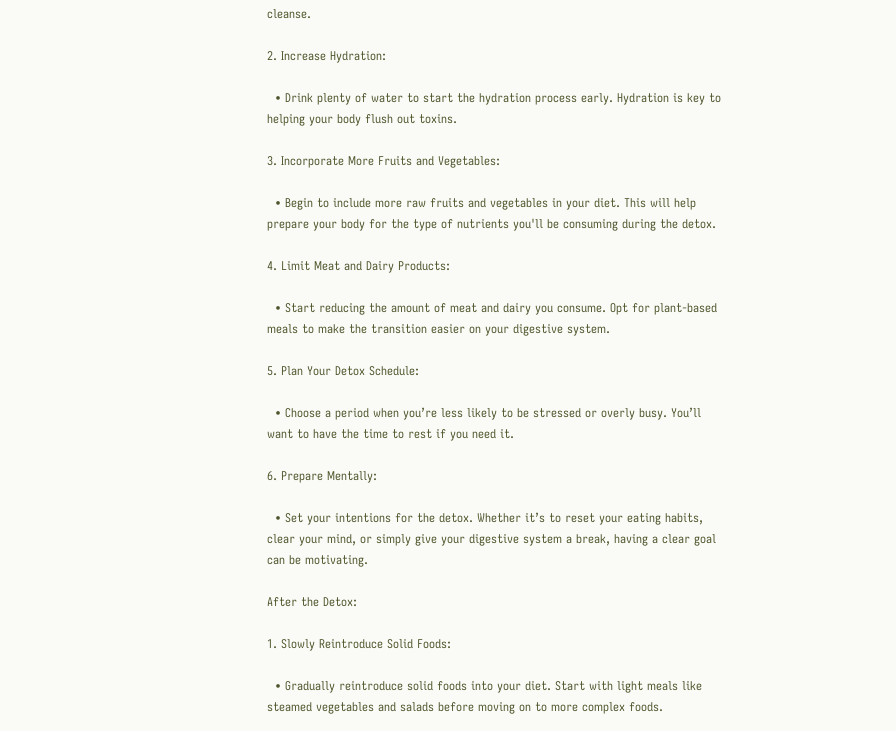cleanse.

2. Increase Hydration:

  • Drink plenty of water to start the hydration process early. Hydration is key to helping your body flush out toxins.

3. Incorporate More Fruits and Vegetables:

  • Begin to include more raw fruits and vegetables in your diet. This will help prepare your body for the type of nutrients you'll be consuming during the detox.

4. Limit Meat and Dairy Products:

  • Start reducing the amount of meat and dairy you consume. Opt for plant-based meals to make the transition easier on your digestive system.

5. Plan Your Detox Schedule:

  • Choose a period when you’re less likely to be stressed or overly busy. You’ll want to have the time to rest if you need it.

6. Prepare Mentally:

  • Set your intentions for the detox. Whether it’s to reset your eating habits, clear your mind, or simply give your digestive system a break, having a clear goal can be motivating.

After the Detox:

1. Slowly Reintroduce Solid Foods:

  • Gradually reintroduce solid foods into your diet. Start with light meals like steamed vegetables and salads before moving on to more complex foods.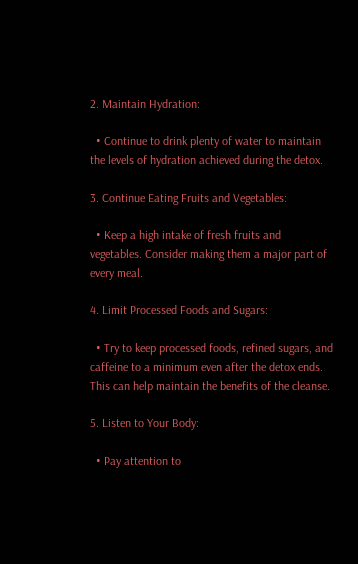2. Maintain Hydration:

  • Continue to drink plenty of water to maintain the levels of hydration achieved during the detox.

3. Continue Eating Fruits and Vegetables:

  • Keep a high intake of fresh fruits and vegetables. Consider making them a major part of every meal.

4. Limit Processed Foods and Sugars:

  • Try to keep processed foods, refined sugars, and caffeine to a minimum even after the detox ends. This can help maintain the benefits of the cleanse.

5. Listen to Your Body:

  • Pay attention to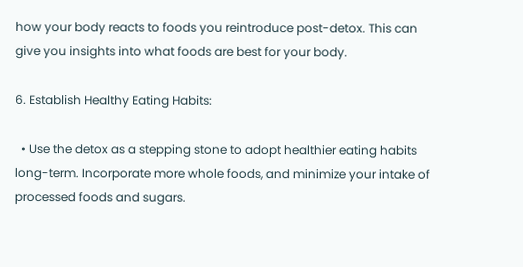how your body reacts to foods you reintroduce post-detox. This can give you insights into what foods are best for your body.

6. Establish Healthy Eating Habits:

  • Use the detox as a stepping stone to adopt healthier eating habits long-term. Incorporate more whole foods, and minimize your intake of processed foods and sugars.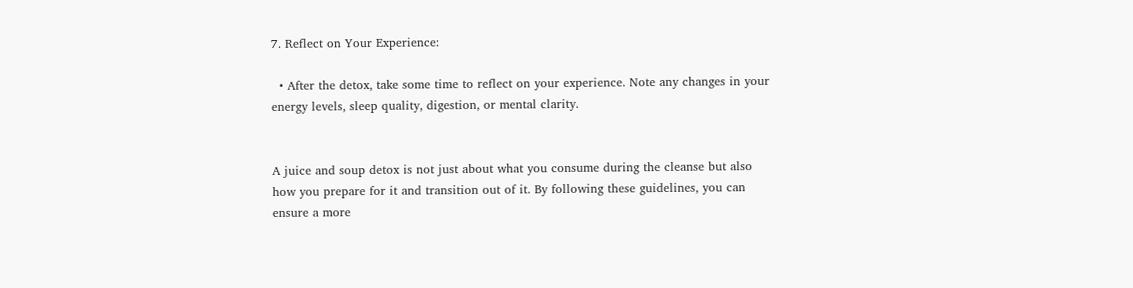7. Reflect on Your Experience:

  • After the detox, take some time to reflect on your experience. Note any changes in your energy levels, sleep quality, digestion, or mental clarity.


A juice and soup detox is not just about what you consume during the cleanse but also how you prepare for it and transition out of it. By following these guidelines, you can ensure a more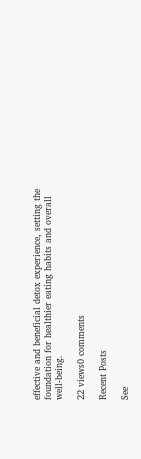effective and beneficial detox experience, setting the foundation for healthier eating habits and overall well-being.

22 views0 comments

Recent Posts

See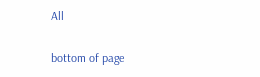All


bottom of page